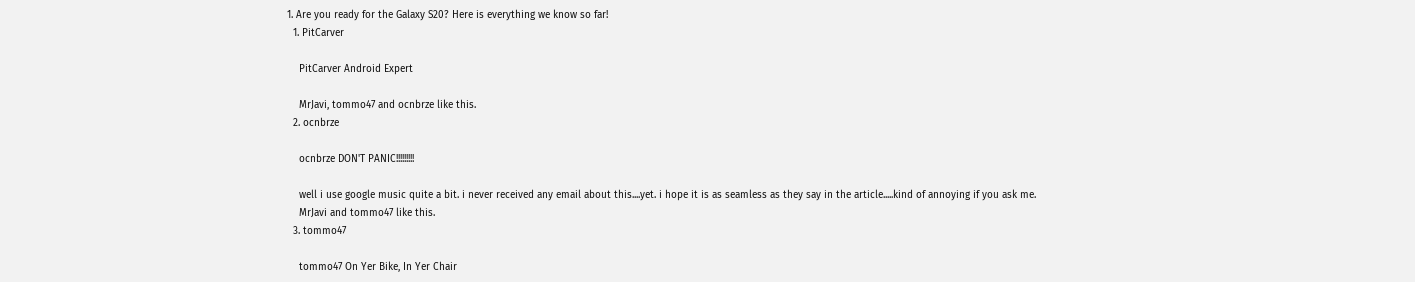1. Are you ready for the Galaxy S20? Here is everything we know so far!
  1. PitCarver

    PitCarver Android Expert

    MrJavi, tommo47 and ocnbrze like this.
  2. ocnbrze

    ocnbrze DON'T PANIC!!!!!!!!!

    well i use google music quite a bit. i never received any email about this....yet. i hope it is as seamless as they say in the article.....kind of annoying if you ask me.
    MrJavi and tommo47 like this.
  3. tommo47

    tommo47 On Yer Bike, In Yer Chair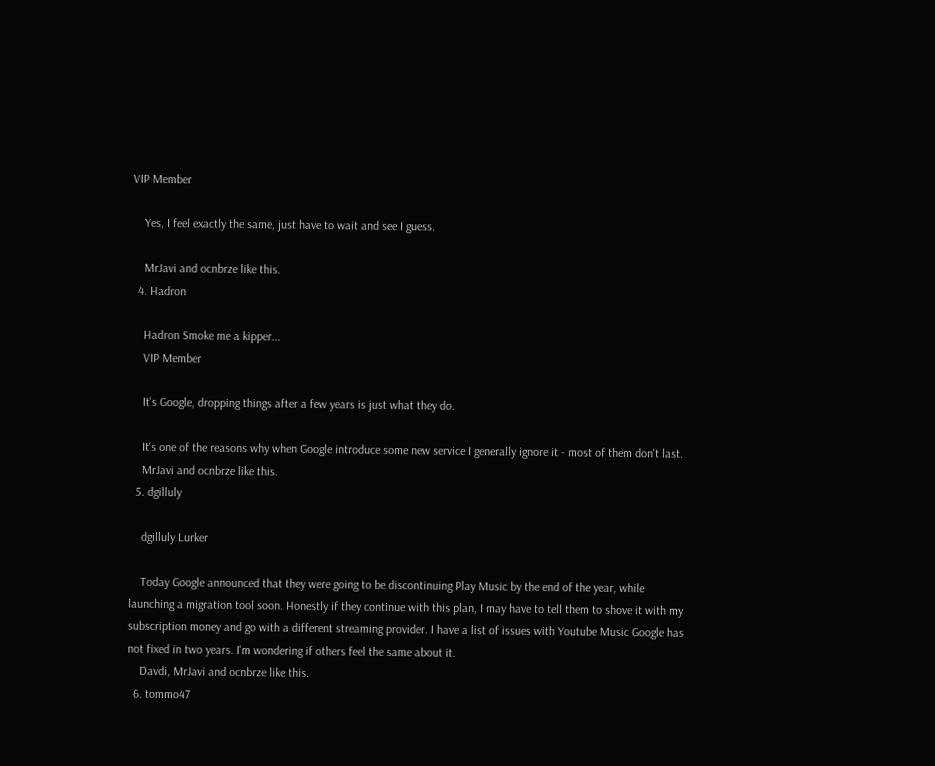VIP Member

    Yes, I feel exactly the same, just have to wait and see I guess.

    MrJavi and ocnbrze like this.
  4. Hadron

    Hadron Smoke me a kipper...
    VIP Member

    It's Google, dropping things after a few years is just what they do.

    It's one of the reasons why when Google introduce some new service I generally ignore it - most of them don't last.
    MrJavi and ocnbrze like this.
  5. dgilluly

    dgilluly Lurker

    Today Google announced that they were going to be discontinuing Play Music by the end of the year, while launching a migration tool soon. Honestly if they continue with this plan, I may have to tell them to shove it with my subscription money and go with a different streaming provider. I have a list of issues with Youtube Music Google has not fixed in two years. I'm wondering if others feel the same about it.
    Davdi, MrJavi and ocnbrze like this.
  6. tommo47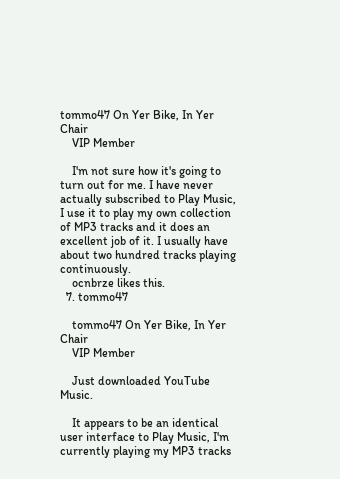tommo47 On Yer Bike, In Yer Chair
    VIP Member

    I'm not sure how it's going to turn out for me. I have never actually subscribed to Play Music, I use it to play my own collection of MP3 tracks and it does an excellent job of it. I usually have about two hundred tracks playing continuously.
    ocnbrze likes this.
  7. tommo47

    tommo47 On Yer Bike, In Yer Chair
    VIP Member

    Just downloaded YouTube Music.

    It appears to be an identical user interface to Play Music, I'm currently playing my MP3 tracks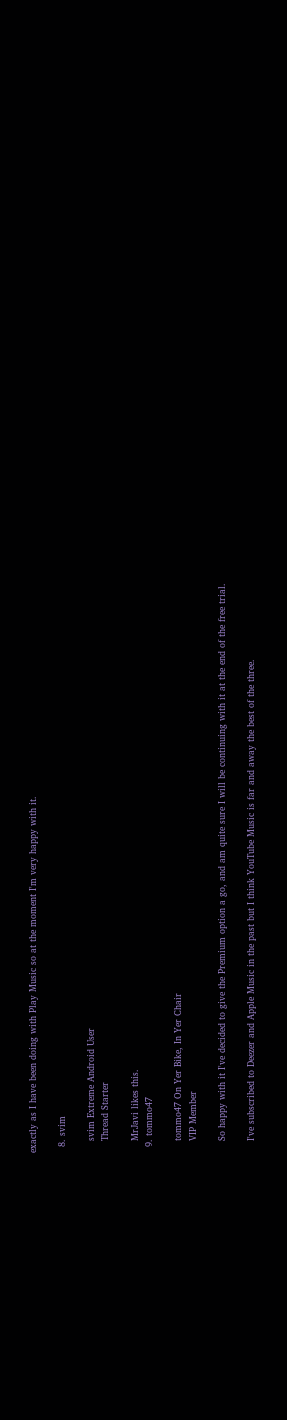exactly as I have been doing with Play Music so at the moment I'm very happy with it.

  8. svim

    svim Extreme Android User
    Thread Starter

    MrJavi likes this.
  9. tommo47

    tommo47 On Yer Bike, In Yer Chair
    VIP Member

    So happy with it I've decided to give the Premium option a go, and am quite sure I will be continuing with it at the end of the free trial.

    I've subscribed to Deezer and Apple Music in the past but I think YouTube Music is far and away the best of the three.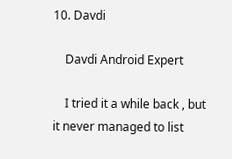10. Davdi

    Davdi Android Expert

    I tried it a while back , but it never managed to list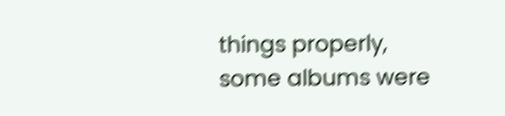things properly, some albums were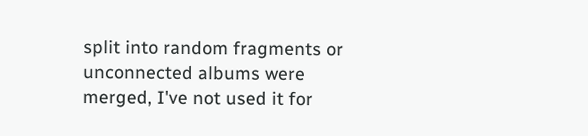split into random fragments or unconnected albums were merged, I've not used it for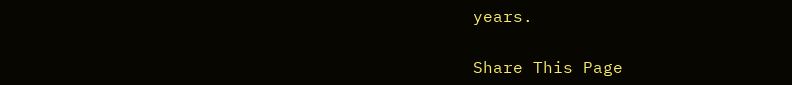years.

Share This Page